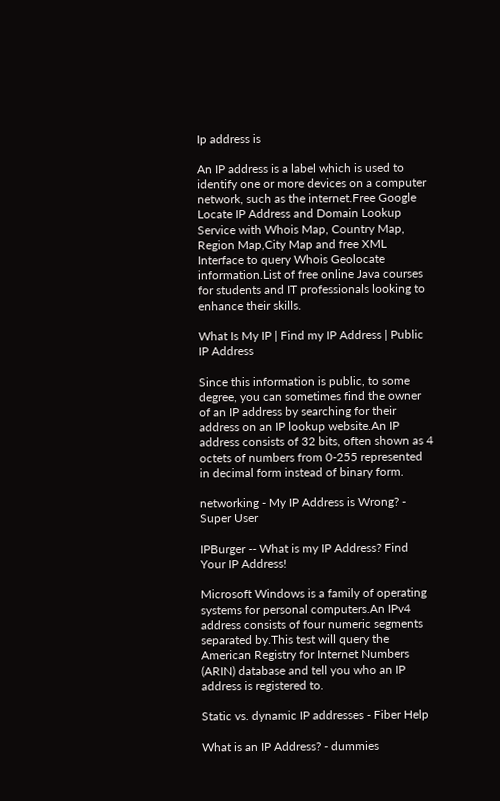Ip address is

An IP address is a label which is used to identify one or more devices on a computer network, such as the internet.Free Google Locate IP Address and Domain Lookup Service with Whois Map, Country Map, Region Map,City Map and free XML Interface to query Whois Geolocate information.List of free online Java courses for students and IT professionals looking to enhance their skills.

What Is My IP | Find my IP Address | Public IP Address

Since this information is public, to some degree, you can sometimes find the owner of an IP address by searching for their address on an IP lookup website.An IP address consists of 32 bits, often shown as 4 octets of numbers from 0-255 represented in decimal form instead of binary form.

networking - My IP Address is Wrong? - Super User

IPBurger -- What is my IP Address? Find Your IP Address!

Microsoft Windows is a family of operating systems for personal computers.An IPv4 address consists of four numeric segments separated by.This test will query the American Registry for Internet Numbers (ARIN) database and tell you who an IP address is registered to.

Static vs. dynamic IP addresses - Fiber Help

What is an IP Address? - dummies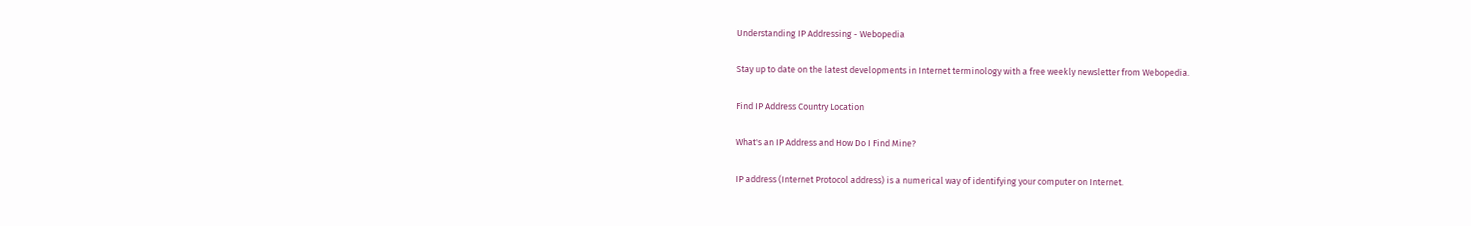Understanding IP Addressing - Webopedia

Stay up to date on the latest developments in Internet terminology with a free weekly newsletter from Webopedia.

Find IP Address Country Location

What's an IP Address and How Do I Find Mine?

IP address (Internet Protocol address) is a numerical way of identifying your computer on Internet.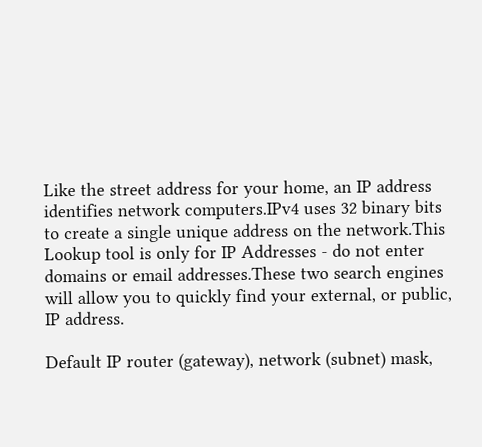Like the street address for your home, an IP address identifies network computers.IPv4 uses 32 binary bits to create a single unique address on the network.This Lookup tool is only for IP Addresses - do not enter domains or email addresses.These two search engines will allow you to quickly find your external, or public, IP address.

Default IP router (gateway), network (subnet) mask,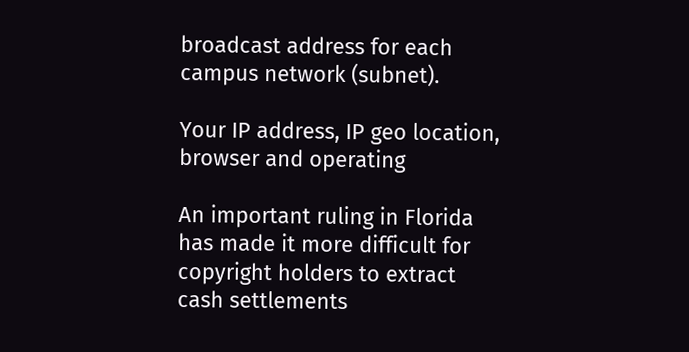broadcast address for each campus network (subnet).

Your IP address, IP geo location, browser and operating

An important ruling in Florida has made it more difficult for copyright holders to extract cash settlements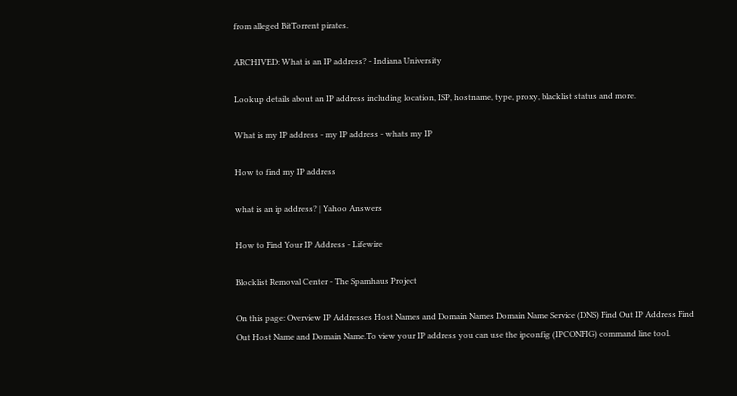from alleged BitTorrent pirates.

ARCHIVED: What is an IP address? - Indiana University

Lookup details about an IP address including location, ISP, hostname, type, proxy, blacklist status and more.

What is my IP address - my IP address - whats my IP

How to find my IP address

what is an ip address? | Yahoo Answers

How to Find Your IP Address - Lifewire

Blocklist Removal Center - The Spamhaus Project

On this page: Overview IP Addresses Host Names and Domain Names Domain Name Service (DNS) Find Out IP Address Find Out Host Name and Domain Name.To view your IP address you can use the ipconfig (IPCONFIG) command line tool.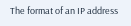The format of an IP address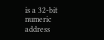is a 32-bit numeric address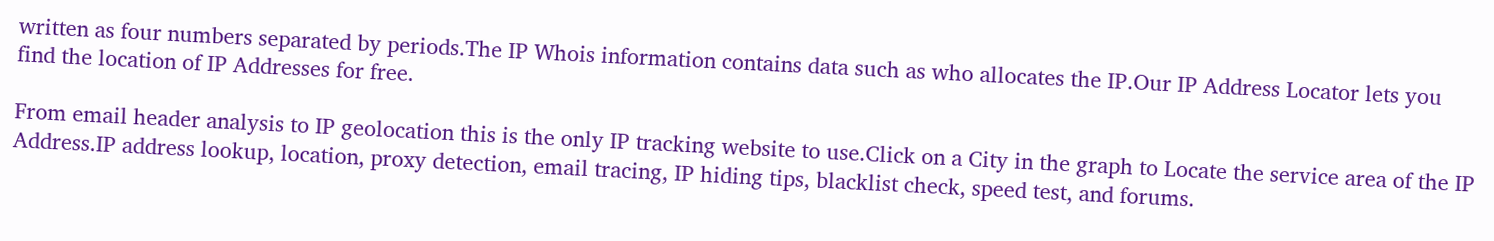written as four numbers separated by periods.The IP Whois information contains data such as who allocates the IP.Our IP Address Locator lets you find the location of IP Addresses for free.

From email header analysis to IP geolocation this is the only IP tracking website to use.Click on a City in the graph to Locate the service area of the IP Address.IP address lookup, location, proxy detection, email tracing, IP hiding tips, blacklist check, speed test, and forums.